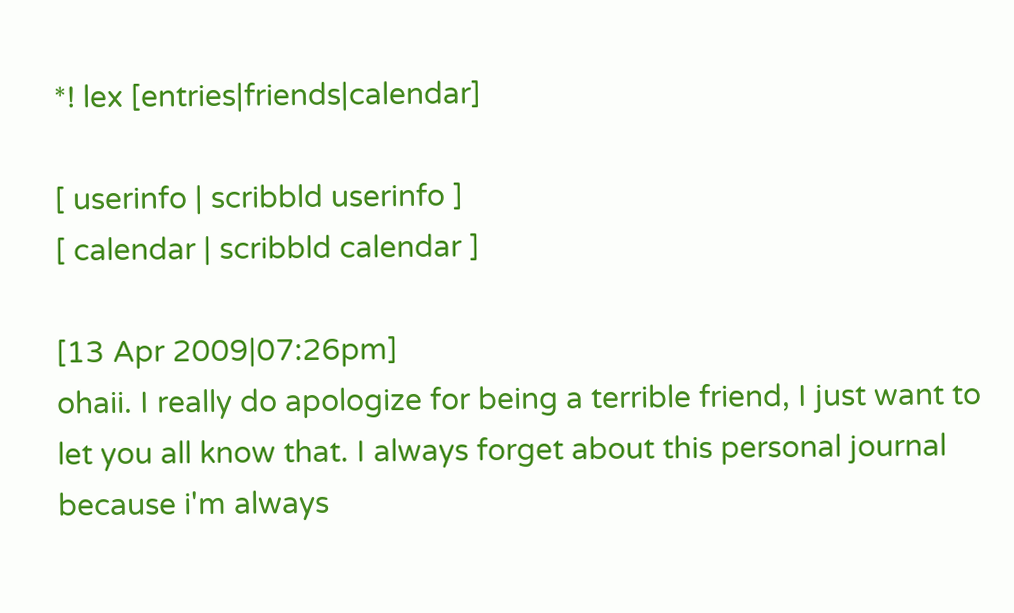*! lex [entries|friends|calendar]

[ userinfo | scribbld userinfo ]
[ calendar | scribbld calendar ]

[13 Apr 2009|07:26pm]
ohaii. I really do apologize for being a terrible friend, I just want to let you all know that. I always forget about this personal journal because i'm always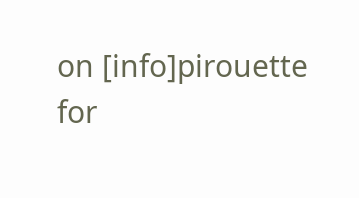on [info]pirouette for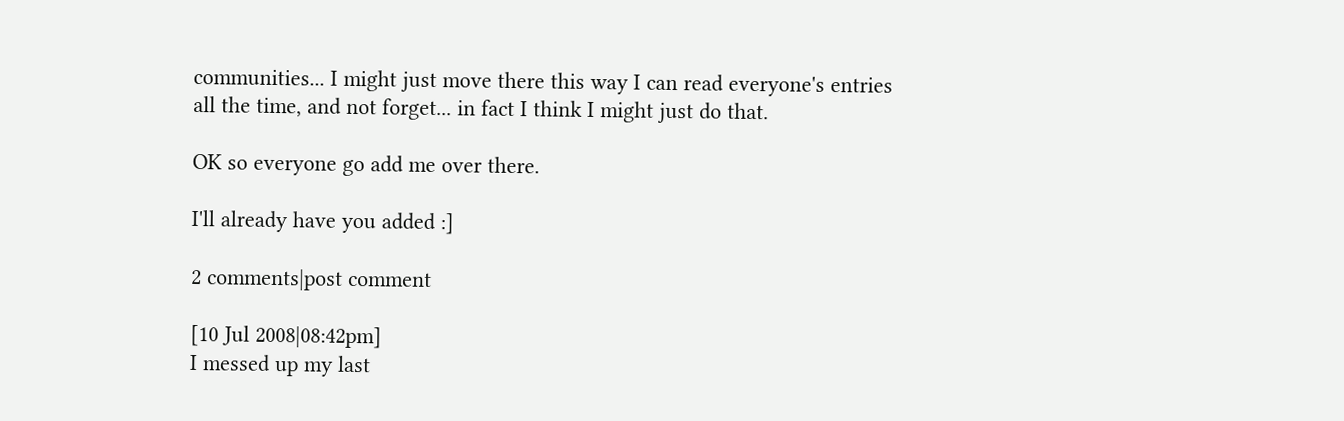communities... I might just move there this way I can read everyone's entries all the time, and not forget... in fact I think I might just do that.

OK so everyone go add me over there.

I'll already have you added :]

2 comments|post comment

[10 Jul 2008|08:42pm]
I messed up my last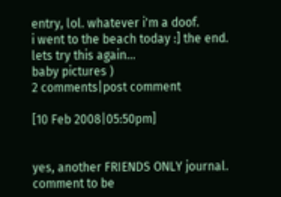entry, lol. whatever i'm a doof.
i went to the beach today :] the end.
lets try this again...
baby pictures )
2 comments|post comment

[10 Feb 2008|05:50pm]


yes, another FRIENDS ONLY journal.
comment to be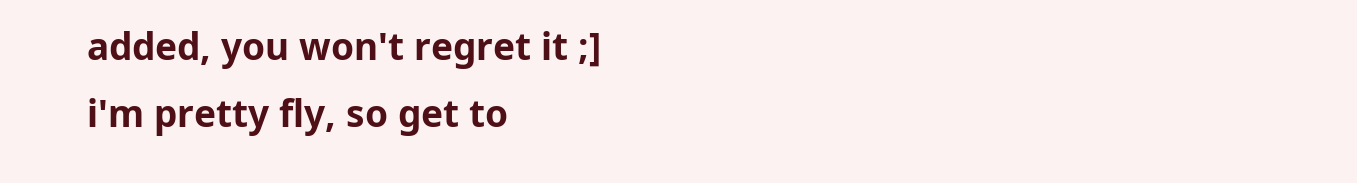added, you won't regret it ;]
i'm pretty fly, so get to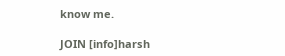know me.

JOIN [info]harsh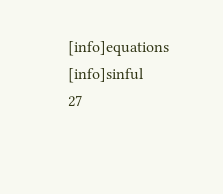[info]equations [info]sinful
27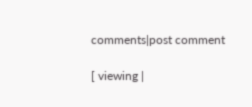comments|post comment

[ viewing |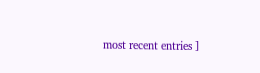most recent entries ]